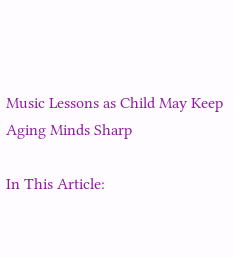Music Lessons as Child May Keep Aging Minds Sharp

In This Article: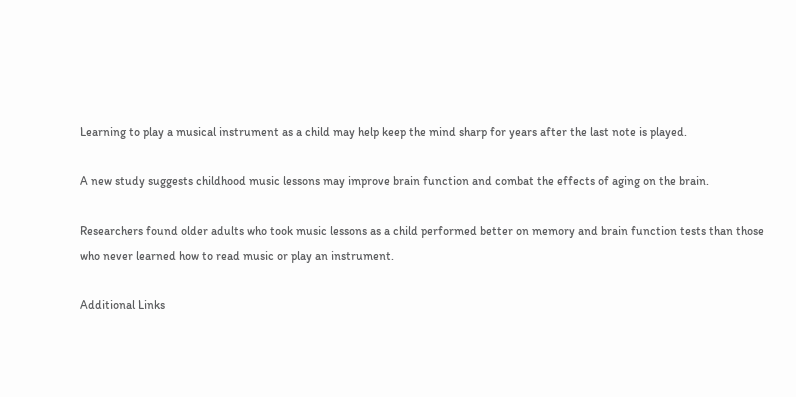Learning to play a musical instrument as a child may help keep the mind sharp for years after the last note is played.

A new study suggests childhood music lessons may improve brain function and combat the effects of aging on the brain.

Researchers found older adults who took music lessons as a child performed better on memory and brain function tests than those who never learned how to read music or play an instrument.

Additional Links